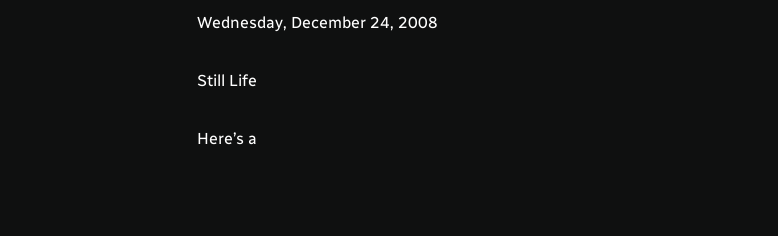Wednesday, December 24, 2008

Still Life

Here’s a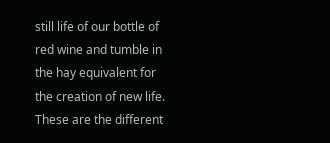still life of our bottle of red wine and tumble in the hay equivalent for the creation of new life. These are the different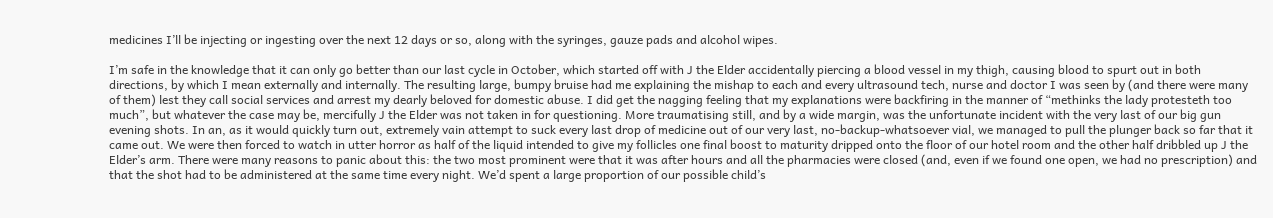medicines I’ll be injecting or ingesting over the next 12 days or so, along with the syringes, gauze pads and alcohol wipes.

I’m safe in the knowledge that it can only go better than our last cycle in October, which started off with J the Elder accidentally piercing a blood vessel in my thigh, causing blood to spurt out in both directions, by which I mean externally and internally. The resulting large, bumpy bruise had me explaining the mishap to each and every ultrasound tech, nurse and doctor I was seen by (and there were many of them) lest they call social services and arrest my dearly beloved for domestic abuse. I did get the nagging feeling that my explanations were backfiring in the manner of “methinks the lady protesteth too much”, but whatever the case may be, mercifully J the Elder was not taken in for questioning. More traumatising still, and by a wide margin, was the unfortunate incident with the very last of our big gun evening shots. In an, as it would quickly turn out, extremely vain attempt to suck every last drop of medicine out of our very last, no-backup-whatsoever vial, we managed to pull the plunger back so far that it came out. We were then forced to watch in utter horror as half of the liquid intended to give my follicles one final boost to maturity dripped onto the floor of our hotel room and the other half dribbled up J the Elder’s arm. There were many reasons to panic about this: the two most prominent were that it was after hours and all the pharmacies were closed (and, even if we found one open, we had no prescription) and that the shot had to be administered at the same time every night. We’d spent a large proportion of our possible child’s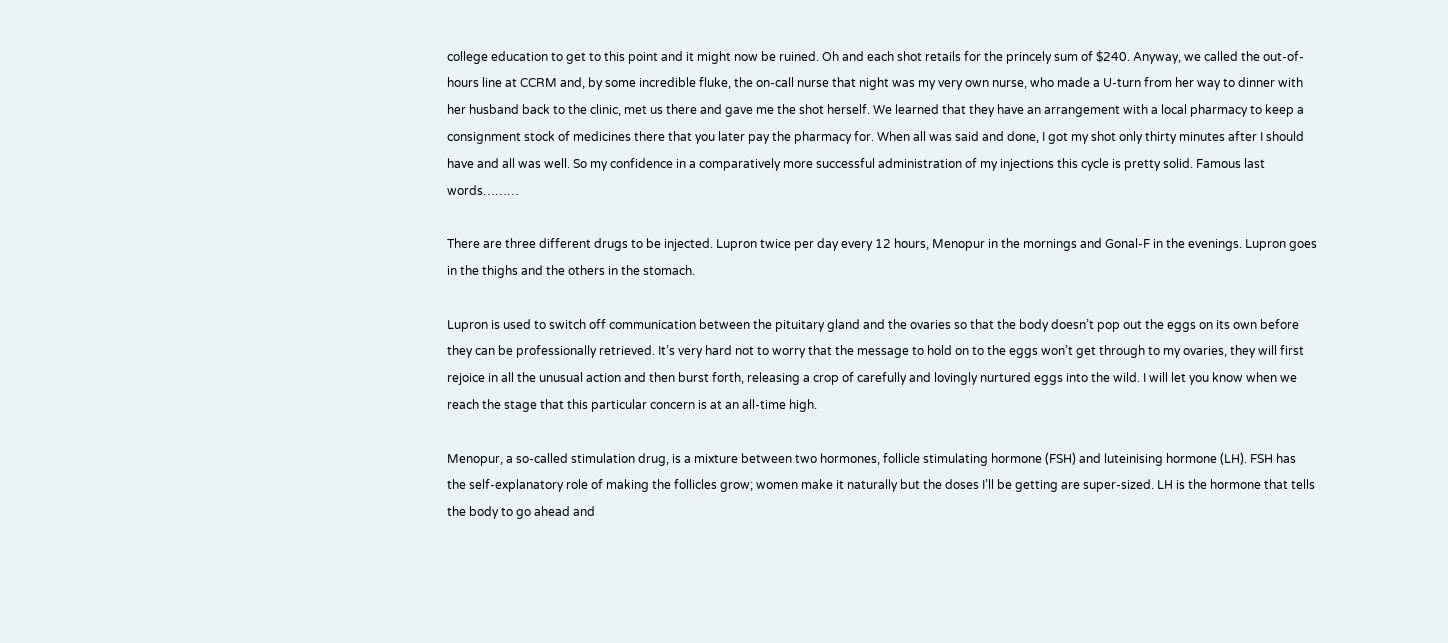college education to get to this point and it might now be ruined. Oh and each shot retails for the princely sum of $240. Anyway, we called the out-of-hours line at CCRM and, by some incredible fluke, the on-call nurse that night was my very own nurse, who made a U-turn from her way to dinner with her husband back to the clinic, met us there and gave me the shot herself. We learned that they have an arrangement with a local pharmacy to keep a consignment stock of medicines there that you later pay the pharmacy for. When all was said and done, I got my shot only thirty minutes after I should have and all was well. So my confidence in a comparatively more successful administration of my injections this cycle is pretty solid. Famous last words………

There are three different drugs to be injected. Lupron twice per day every 12 hours, Menopur in the mornings and Gonal-F in the evenings. Lupron goes in the thighs and the others in the stomach.

Lupron is used to switch off communication between the pituitary gland and the ovaries so that the body doesn’t pop out the eggs on its own before they can be professionally retrieved. It’s very hard not to worry that the message to hold on to the eggs won’t get through to my ovaries, they will first rejoice in all the unusual action and then burst forth, releasing a crop of carefully and lovingly nurtured eggs into the wild. I will let you know when we reach the stage that this particular concern is at an all-time high.

Menopur, a so-called stimulation drug, is a mixture between two hormones, follicle stimulating hormone (FSH) and luteinising hormone (LH). FSH has the self-explanatory role of making the follicles grow; women make it naturally but the doses I’ll be getting are super-sized. LH is the hormone that tells the body to go ahead and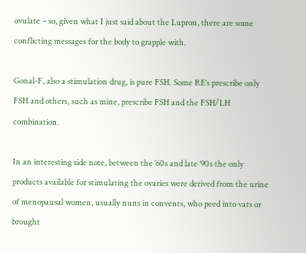ovulate – so, given what I just said about the Lupron, there are some conflicting messages for the body to grapple with.

Gonal-F, also a stimulation drug, is pure FSH. Some RE’s prescribe only FSH and others, such as mine, prescribe FSH and the FSH/LH combination.

In an interesting side note, between the ’60s and late ‘90s the only products available for stimulating the ovaries were derived from the urine of menopausal women, usually nuns in convents, who peed into vats or brought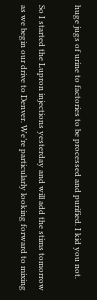huge jugs of urine to factories to be processed and purified. I kid you not.

So I started the Lupron injections yesterday and will add the stims tomorrow as we begin our drive to Denver. We’re particularly looking forward to mixing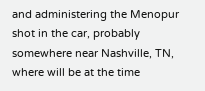and administering the Menopur shot in the car, probably somewhere near Nashville, TN, where will be at the time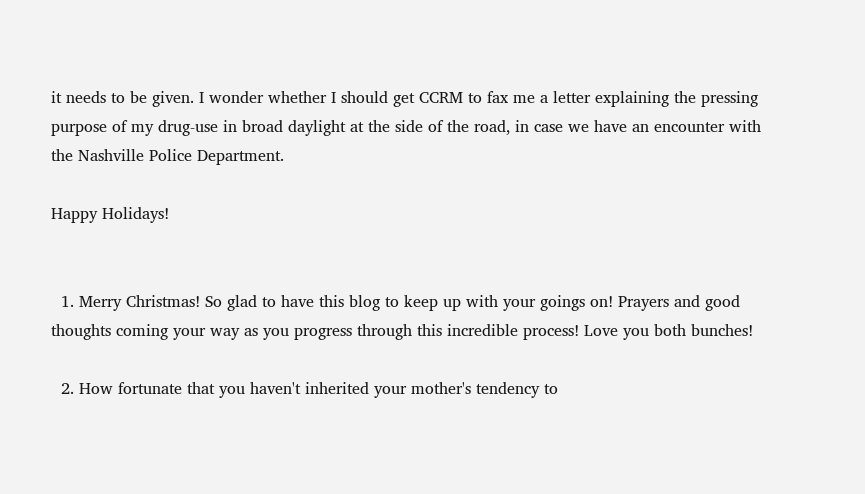it needs to be given. I wonder whether I should get CCRM to fax me a letter explaining the pressing purpose of my drug-use in broad daylight at the side of the road, in case we have an encounter with the Nashville Police Department.

Happy Holidays!


  1. Merry Christmas! So glad to have this blog to keep up with your goings on! Prayers and good thoughts coming your way as you progress through this incredible process! Love you both bunches!

  2. How fortunate that you haven't inherited your mother's tendency to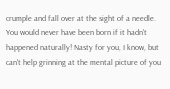crumple and fall over at the sight of a needle. You would never have been born if it hadn't happened naturally! Nasty for you, I know, but can't help grinning at the mental picture of you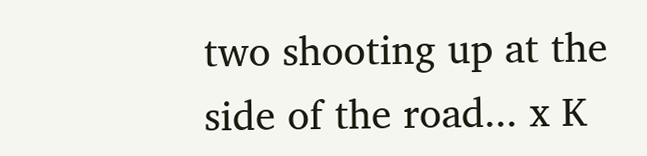two shooting up at the side of the road... x K